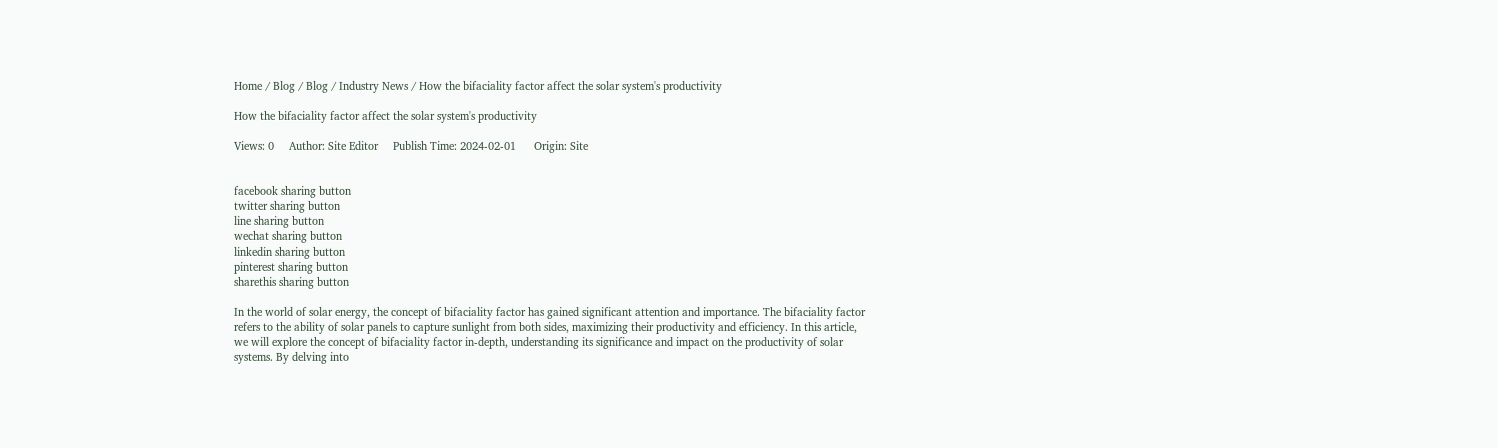Home / Blog / Blog / Industry News / How the bifaciality factor affect the solar system's productivity

How the bifaciality factor affect the solar system's productivity

Views: 0     Author: Site Editor     Publish Time: 2024-02-01      Origin: Site


facebook sharing button
twitter sharing button
line sharing button
wechat sharing button
linkedin sharing button
pinterest sharing button
sharethis sharing button

In the world of solar energy, the concept of bifaciality factor has gained significant attention and importance. The bifaciality factor refers to the ability of solar panels to capture sunlight from both sides, maximizing their productivity and efficiency. In this article, we will explore the concept of bifaciality factor in-depth, understanding its significance and impact on the productivity of solar systems. By delving into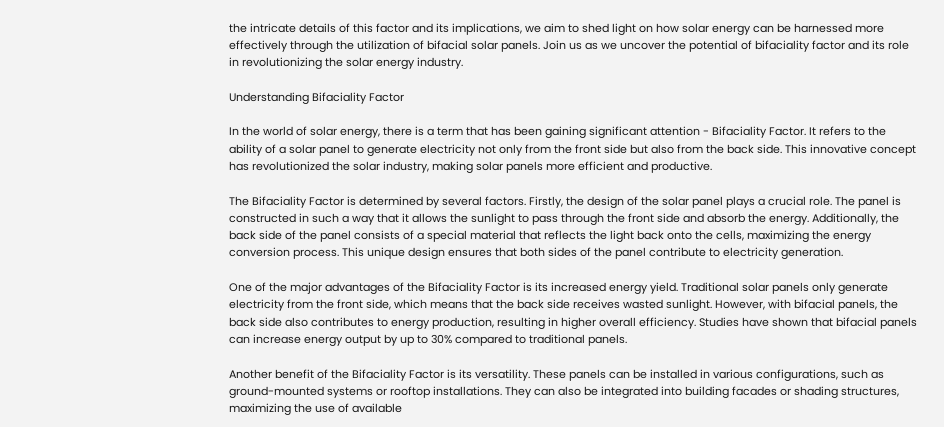the intricate details of this factor and its implications, we aim to shed light on how solar energy can be harnessed more effectively through the utilization of bifacial solar panels. Join us as we uncover the potential of bifaciality factor and its role in revolutionizing the solar energy industry.

Understanding Bifaciality Factor

In the world of solar energy, there is a term that has been gaining significant attention - Bifaciality Factor. It refers to the ability of a solar panel to generate electricity not only from the front side but also from the back side. This innovative concept has revolutionized the solar industry, making solar panels more efficient and productive.

The Bifaciality Factor is determined by several factors. Firstly, the design of the solar panel plays a crucial role. The panel is constructed in such a way that it allows the sunlight to pass through the front side and absorb the energy. Additionally, the back side of the panel consists of a special material that reflects the light back onto the cells, maximizing the energy conversion process. This unique design ensures that both sides of the panel contribute to electricity generation.

One of the major advantages of the Bifaciality Factor is its increased energy yield. Traditional solar panels only generate electricity from the front side, which means that the back side receives wasted sunlight. However, with bifacial panels, the back side also contributes to energy production, resulting in higher overall efficiency. Studies have shown that bifacial panels can increase energy output by up to 30% compared to traditional panels.

Another benefit of the Bifaciality Factor is its versatility. These panels can be installed in various configurations, such as ground-mounted systems or rooftop installations. They can also be integrated into building facades or shading structures, maximizing the use of available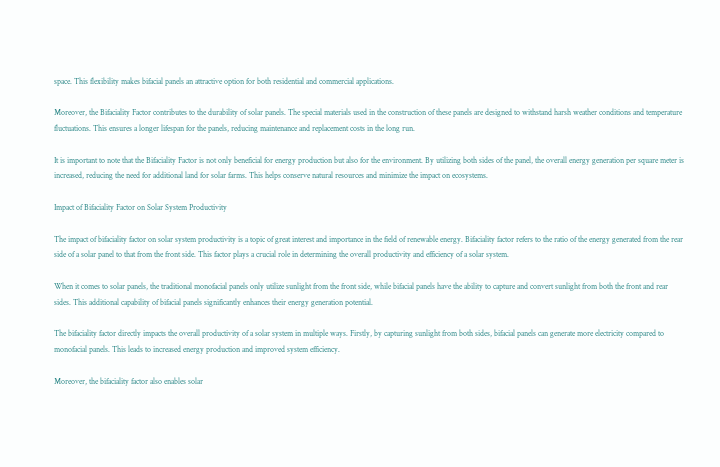space. This flexibility makes bifacial panels an attractive option for both residential and commercial applications.

Moreover, the Bifaciality Factor contributes to the durability of solar panels. The special materials used in the construction of these panels are designed to withstand harsh weather conditions and temperature fluctuations. This ensures a longer lifespan for the panels, reducing maintenance and replacement costs in the long run.

It is important to note that the Bifaciality Factor is not only beneficial for energy production but also for the environment. By utilizing both sides of the panel, the overall energy generation per square meter is increased, reducing the need for additional land for solar farms. This helps conserve natural resources and minimize the impact on ecosystems.

Impact of Bifaciality Factor on Solar System Productivity

The impact of bifaciality factor on solar system productivity is a topic of great interest and importance in the field of renewable energy. Bifaciality factor refers to the ratio of the energy generated from the rear side of a solar panel to that from the front side. This factor plays a crucial role in determining the overall productivity and efficiency of a solar system.

When it comes to solar panels, the traditional monofacial panels only utilize sunlight from the front side, while bifacial panels have the ability to capture and convert sunlight from both the front and rear sides. This additional capability of bifacial panels significantly enhances their energy generation potential.

The bifaciality factor directly impacts the overall productivity of a solar system in multiple ways. Firstly, by capturing sunlight from both sides, bifacial panels can generate more electricity compared to monofacial panels. This leads to increased energy production and improved system efficiency.

Moreover, the bifaciality factor also enables solar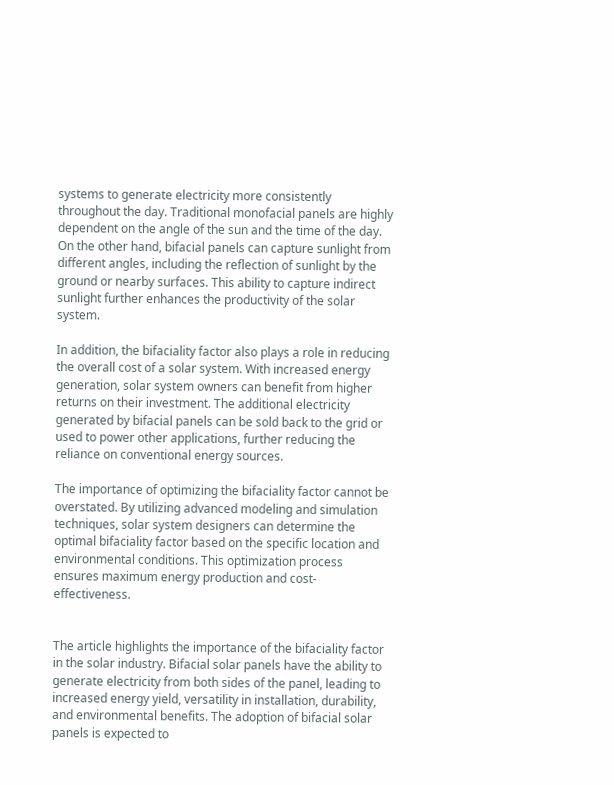systems to generate electricity more consistently throughout the day. Traditional monofacial panels are highly dependent on the angle of the sun and the time of the day. On the other hand, bifacial panels can capture sunlight from different angles, including the reflection of sunlight by the ground or nearby surfaces. This ability to capture indirect sunlight further enhances the productivity of the solar system.

In addition, the bifaciality factor also plays a role in reducing the overall cost of a solar system. With increased energy generation, solar system owners can benefit from higher returns on their investment. The additional electricity generated by bifacial panels can be sold back to the grid or used to power other applications, further reducing the reliance on conventional energy sources.

The importance of optimizing the bifaciality factor cannot be overstated. By utilizing advanced modeling and simulation techniques, solar system designers can determine the optimal bifaciality factor based on the specific location and environmental conditions. This optimization process ensures maximum energy production and cost-effectiveness.


The article highlights the importance of the bifaciality factor in the solar industry. Bifacial solar panels have the ability to generate electricity from both sides of the panel, leading to increased energy yield, versatility in installation, durability, and environmental benefits. The adoption of bifacial solar panels is expected to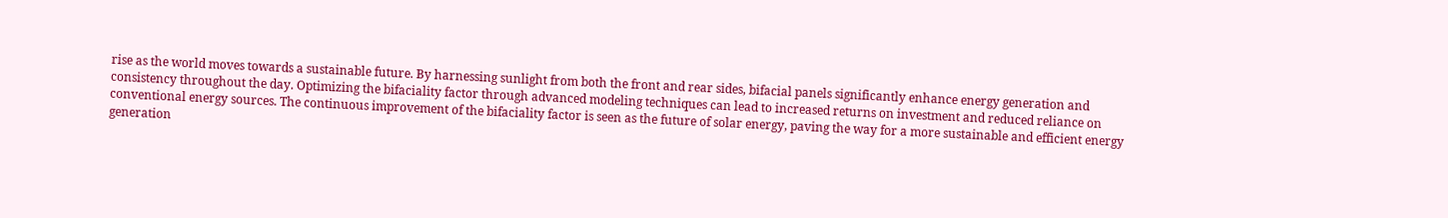rise as the world moves towards a sustainable future. By harnessing sunlight from both the front and rear sides, bifacial panels significantly enhance energy generation and consistency throughout the day. Optimizing the bifaciality factor through advanced modeling techniques can lead to increased returns on investment and reduced reliance on conventional energy sources. The continuous improvement of the bifaciality factor is seen as the future of solar energy, paving the way for a more sustainable and efficient energy generation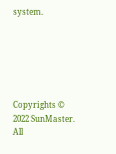system.






Copyrights © 2022 SunMaster. All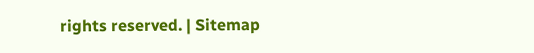rights reserved. | Sitemap